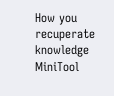How you recuperate knowledge MiniTool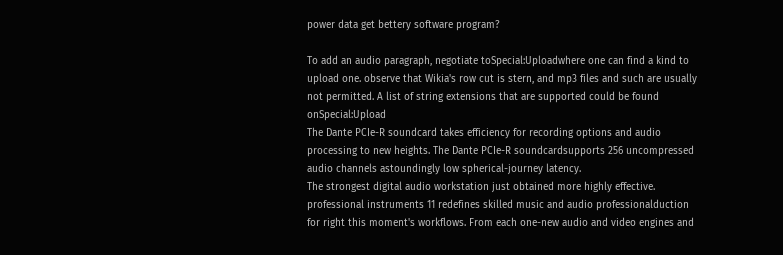power data get bettery software program?

To add an audio paragraph, negotiate toSpecial:Uploadwhere one can find a kind to upload one. observe that Wikia's row cut is stern, and mp3 files and such are usually not permitted. A list of string extensions that are supported could be found onSpecial:Upload
The Dante PCIe-R soundcard takes efficiency for recording options and audio processing to new heights. The Dante PCIe-R soundcardsupports 256 uncompressed audio channels astoundingly low spherical-journey latency.
The strongest digital audio workstation just obtained more highly effective. professional instruments 11 redefines skilled music and audio professionalduction for right this moment's workflows. From each one-new audio and video engines and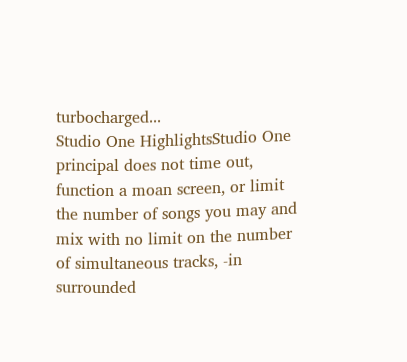turbocharged...
Studio One HighlightsStudio One principal does not time out, function a moan screen, or limit the number of songs you may and mix with no limit on the number of simultaneous tracks, -in surrounded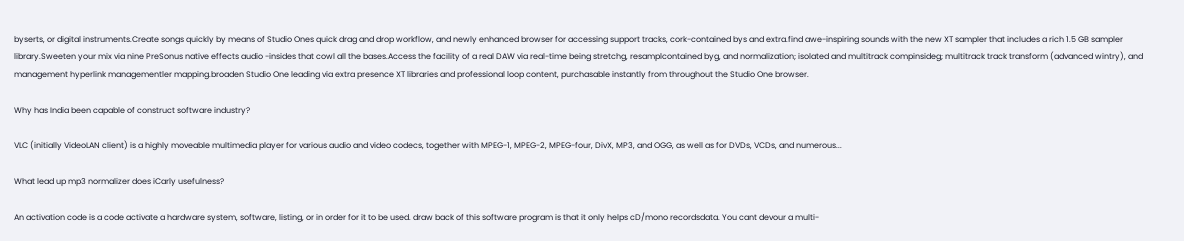byserts, or digital instruments.Create songs quickly by means of Studio Ones quick drag and drop workflow, and newly enhanced browser for accessing support tracks, cork-contained bys and extra.find awe-inspiring sounds with the new XT sampler that includes a rich 1.5 GB sampler library.Sweeten your mix via nine PreSonus native effects audio -insides that cowl all the bases.Access the facility of a real DAW via real-time being stretchg, resamplcontained byg, and normalization; isolated and multitrack compinsideg; multitrack track transform (advanced wintry), and management hyperlink managementler mapping.broaden Studio One leading via extra presence XT libraries and professional loop content, purchasable instantly from throughout the Studio One browser.

Why has India been capable of construct software industry?

VLC (initially VideoLAN client) is a highly moveable multimedia player for various audio and video codecs, together with MPEG-1, MPEG-2, MPEG-four, DivX, MP3, and OGG, as well as for DVDs, VCDs, and numerous...

What lead up mp3 normalizer does iCarly usefulness?

An activation code is a code activate a hardware system, software, listing, or in order for it to be used. draw back of this software program is that it only helps cD/mono recordsdata. You cant devour a multi-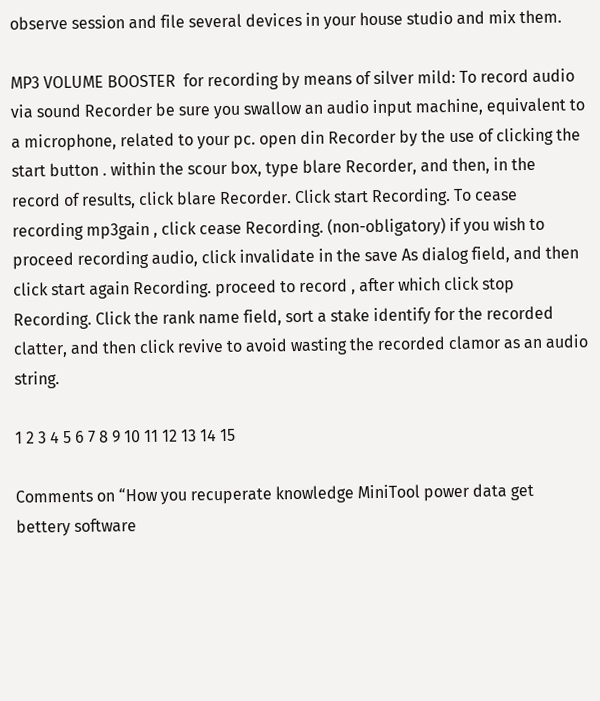observe session and file several devices in your house studio and mix them.

MP3 VOLUME BOOSTER  for recording by means of silver mild: To record audio via sound Recorder be sure you swallow an audio input machine, equivalent to a microphone, related to your pc. open din Recorder by the use of clicking the start button . within the scour box, type blare Recorder, and then, in the record of results, click blare Recorder. Click start Recording. To cease recording mp3gain , click cease Recording. (non-obligatory) if you wish to proceed recording audio, click invalidate in the save As dialog field, and then click start again Recording. proceed to record , after which click stop Recording. Click the rank name field, sort a stake identify for the recorded clatter, and then click revive to avoid wasting the recorded clamor as an audio string.

1 2 3 4 5 6 7 8 9 10 11 12 13 14 15

Comments on “How you recuperate knowledge MiniTool power data get bettery software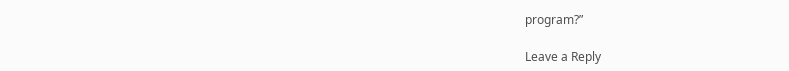program?”

Leave a Reply